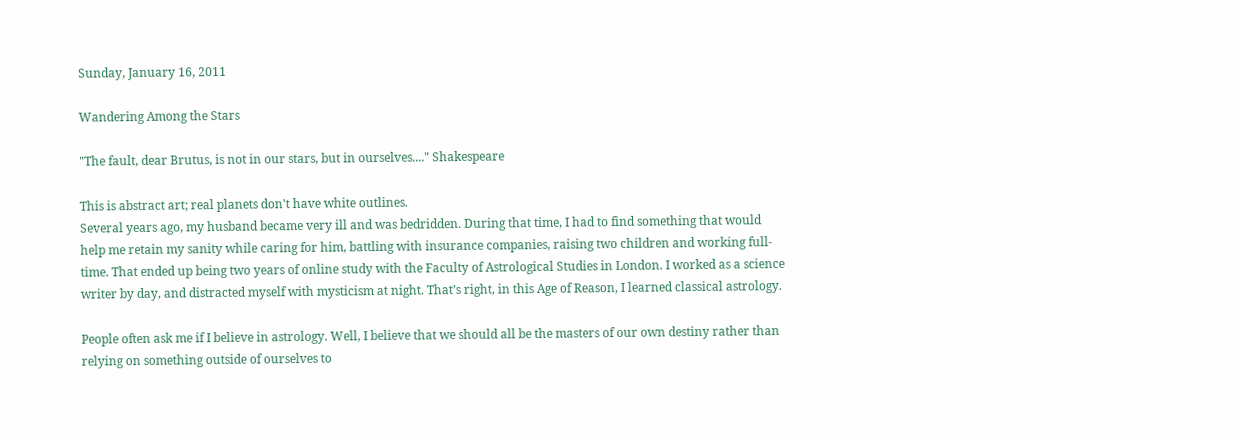Sunday, January 16, 2011

Wandering Among the Stars

"The fault, dear Brutus, is not in our stars, but in ourselves...." Shakespeare

This is abstract art; real planets don't have white outlines.
Several years ago, my husband became very ill and was bedridden. During that time, I had to find something that would help me retain my sanity while caring for him, battling with insurance companies, raising two children and working full-time. That ended up being two years of online study with the Faculty of Astrological Studies in London. I worked as a science writer by day, and distracted myself with mysticism at night. That’s right, in this Age of Reason, I learned classical astrology.

People often ask me if I believe in astrology. Well, I believe that we should all be the masters of our own destiny rather than relying on something outside of ourselves to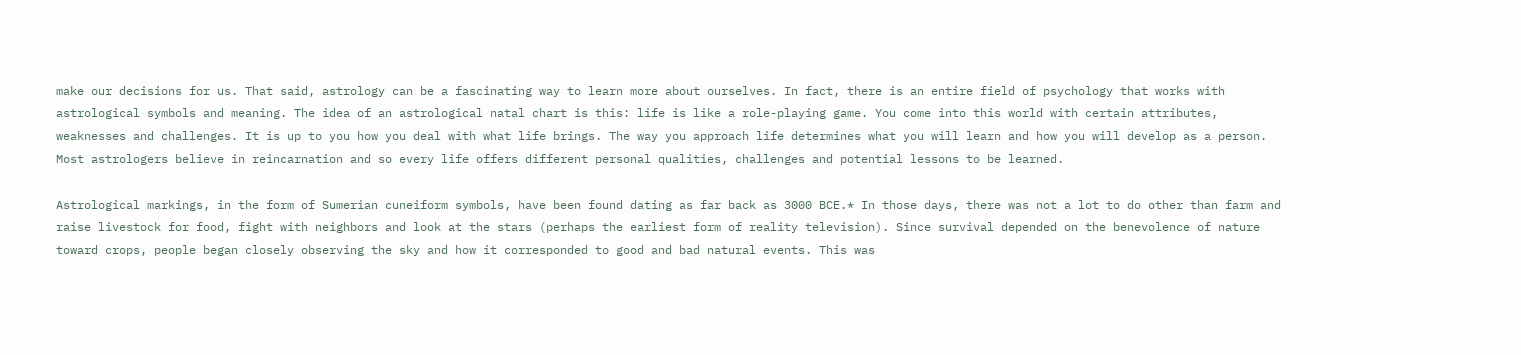make our decisions for us. That said, astrology can be a fascinating way to learn more about ourselves. In fact, there is an entire field of psychology that works with astrological symbols and meaning. The idea of an astrological natal chart is this: life is like a role-playing game. You come into this world with certain attributes, weaknesses and challenges. It is up to you how you deal with what life brings. The way you approach life determines what you will learn and how you will develop as a person. Most astrologers believe in reincarnation and so every life offers different personal qualities, challenges and potential lessons to be learned.

Astrological markings, in the form of Sumerian cuneiform symbols, have been found dating as far back as 3000 BCE.* In those days, there was not a lot to do other than farm and raise livestock for food, fight with neighbors and look at the stars (perhaps the earliest form of reality television). Since survival depended on the benevolence of nature toward crops, people began closely observing the sky and how it corresponded to good and bad natural events. This was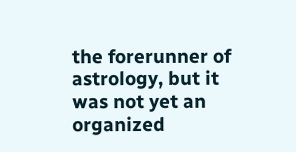the forerunner of astrology, but it was not yet an organized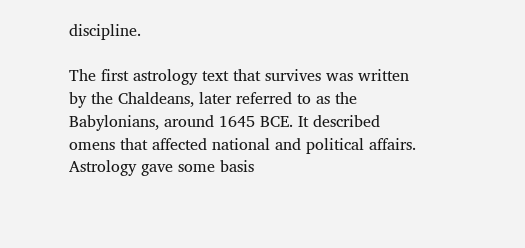discipline.

The first astrology text that survives was written by the Chaldeans, later referred to as the Babylonians, around 1645 BCE. It described omens that affected national and political affairs. Astrology gave some basis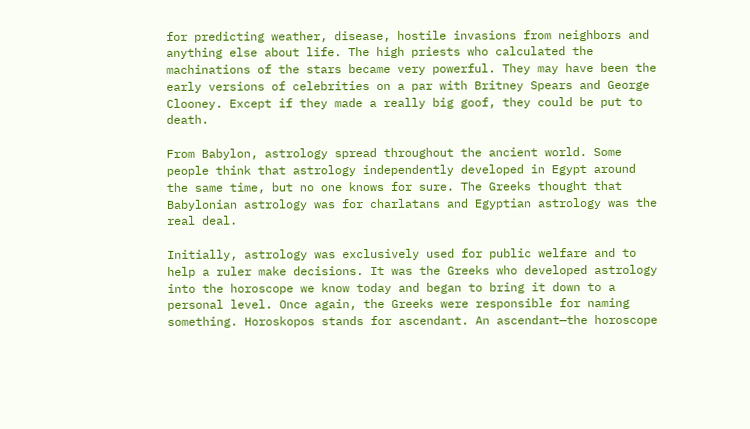for predicting weather, disease, hostile invasions from neighbors and anything else about life. The high priests who calculated the machinations of the stars became very powerful. They may have been the early versions of celebrities on a par with Britney Spears and George Clooney. Except if they made a really big goof, they could be put to death.

From Babylon, astrology spread throughout the ancient world. Some people think that astrology independently developed in Egypt around the same time, but no one knows for sure. The Greeks thought that Babylonian astrology was for charlatans and Egyptian astrology was the real deal.

Initially, astrology was exclusively used for public welfare and to help a ruler make decisions. It was the Greeks who developed astrology into the horoscope we know today and began to bring it down to a personal level. Once again, the Greeks were responsible for naming something. Horoskopos stands for ascendant. An ascendant—the horoscope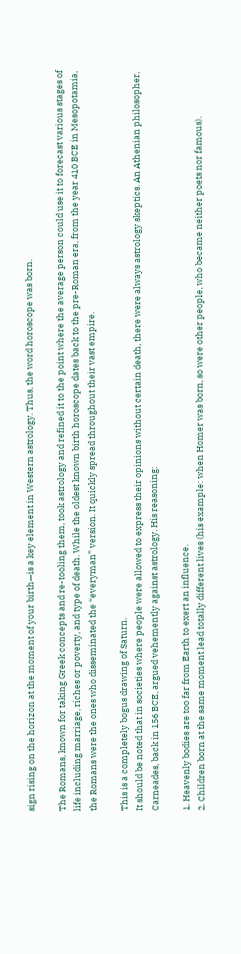sign rising on the horizon at the moment of your birth—is a key element in Western astrology. Thus, the word horoscope was born.

The Romans, known for taking Greek concepts and re-tooling them, took astrology and refined it to the point where the average person could use it to forecast various stages of life including marriage, riches or poverty, and type of death. While the oldest known birth horoscope dates back to the pre-Roman era, from the year 410 BCE in Mesopotamia, the Romans were the ones who disseminated the “everyman” version. It quickly spread throughout their vast empire.

This is a completely bogus drawing of Saturn.
It should be noted that in societies where people were allowed to express their opinions without certain death, there were always astrology skeptics. An Athenian philosopher, Carneades, back in 156 BCE, argued vehemently against astrology. His reasoning:

1. Heavenly bodies are too far from Earth to exert an influence.
2. Children born at the same moment lead totally different lives (his example: when Homer was born, so were other people, who became neither poets nor famous).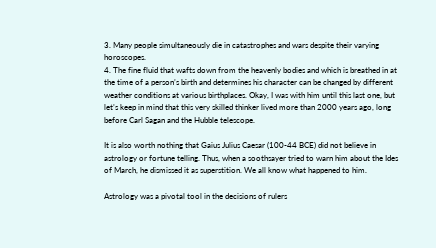3. Many people simultaneously die in catastrophes and wars despite their varying horoscopes.
4. The fine fluid that wafts down from the heavenly bodies and which is breathed in at the time of a person’s birth and determines his character can be changed by different weather conditions at various birthplaces. Okay, I was with him until this last one, but let’s keep in mind that this very skilled thinker lived more than 2000 years ago, long before Carl Sagan and the Hubble telescope.

It is also worth nothing that Gaius Julius Caesar (100-44 BCE) did not believe in astrology or fortune telling. Thus, when a soothsayer tried to warn him about the Ides of March, he dismissed it as superstition. We all know what happened to him.

Astrology was a pivotal tool in the decisions of rulers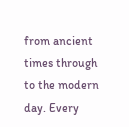from ancient times through to the modern day. Every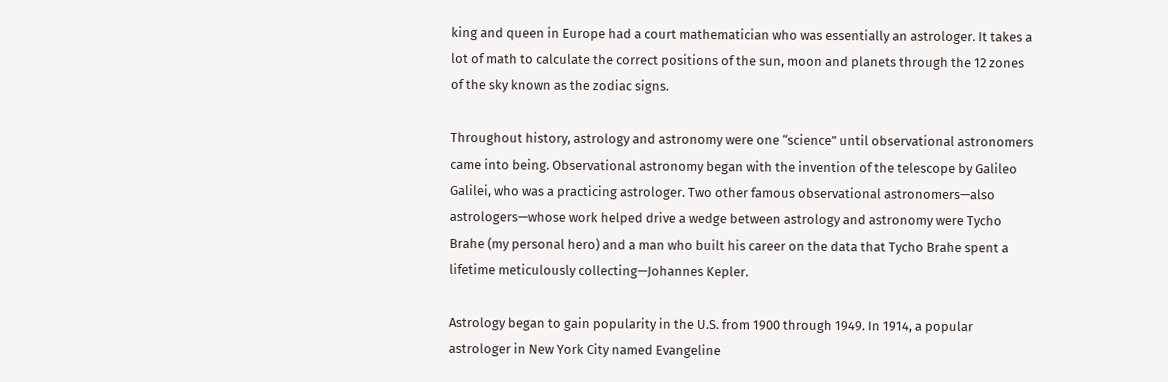king and queen in Europe had a court mathematician who was essentially an astrologer. It takes a lot of math to calculate the correct positions of the sun, moon and planets through the 12 zones of the sky known as the zodiac signs.

Throughout history, astrology and astronomy were one “science” until observational astronomers came into being. Observational astronomy began with the invention of the telescope by Galileo Galilei, who was a practicing astrologer. Two other famous observational astronomers—also astrologers—whose work helped drive a wedge between astrology and astronomy were Tycho Brahe (my personal hero) and a man who built his career on the data that Tycho Brahe spent a lifetime meticulously collecting—Johannes Kepler.

Astrology began to gain popularity in the U.S. from 1900 through 1949. In 1914, a popular astrologer in New York City named Evangeline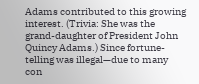Adams contributed to this growing interest. (Trivia: She was the grand-daughter of President John Quincy Adams.) Since fortune-telling was illegal—due to many con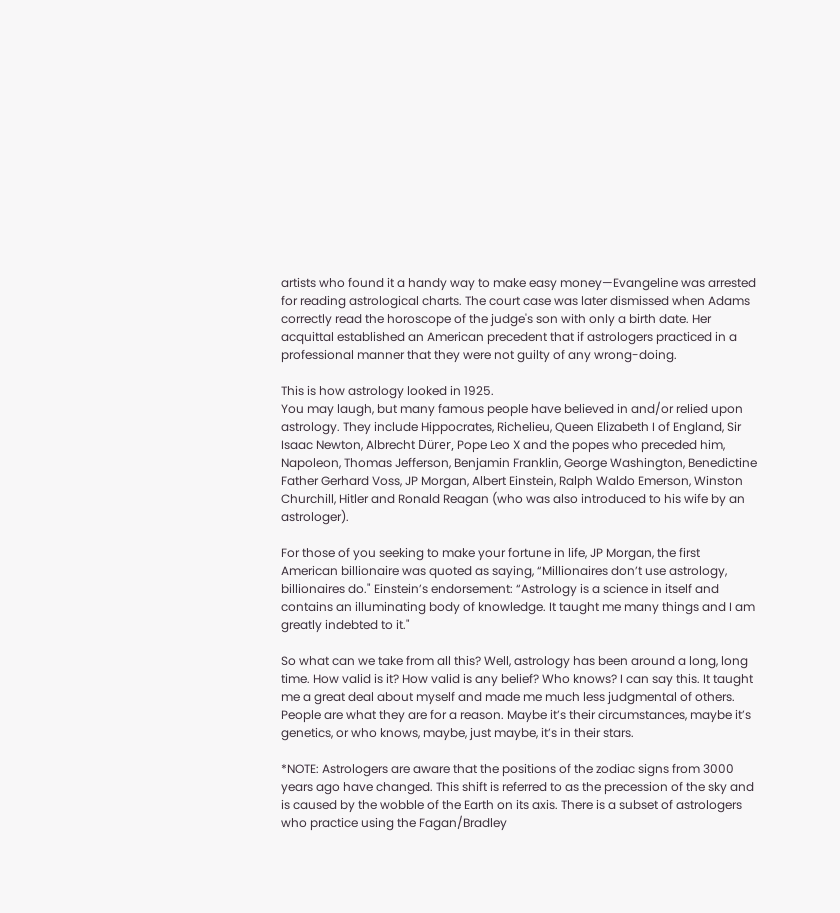artists who found it a handy way to make easy money—Evangeline was arrested for reading astrological charts. The court case was later dismissed when Adams correctly read the horoscope of the judge's son with only a birth date. Her acquittal established an American precedent that if astrologers practiced in a professional manner that they were not guilty of any wrong-doing.

This is how astrology looked in 1925.
You may laugh, but many famous people have believed in and/or relied upon astrology. They include Hippocrates, Richelieu, Queen Elizabeth I of England, Sir Isaac Newton, Albrecht Dürer, Pope Leo X and the popes who preceded him, Napoleon, Thomas Jefferson, Benjamin Franklin, George Washington, Benedictine Father Gerhard Voss, JP Morgan, Albert Einstein, Ralph Waldo Emerson, Winston Churchill, Hitler and Ronald Reagan (who was also introduced to his wife by an astrologer).

For those of you seeking to make your fortune in life, JP Morgan, the first American billionaire was quoted as saying, “Millionaires don’t use astrology, billionaires do." Einstein’s endorsement: “Astrology is a science in itself and contains an illuminating body of knowledge. It taught me many things and I am greatly indebted to it."

So what can we take from all this? Well, astrology has been around a long, long time. How valid is it? How valid is any belief? Who knows? I can say this. It taught me a great deal about myself and made me much less judgmental of others. People are what they are for a reason. Maybe it’s their circumstances, maybe it’s genetics, or who knows, maybe, just maybe, it’s in their stars.

*NOTE: Astrologers are aware that the positions of the zodiac signs from 3000 years ago have changed. This shift is referred to as the precession of the sky and is caused by the wobble of the Earth on its axis. There is a subset of astrologers who practice using the Fagan/Bradley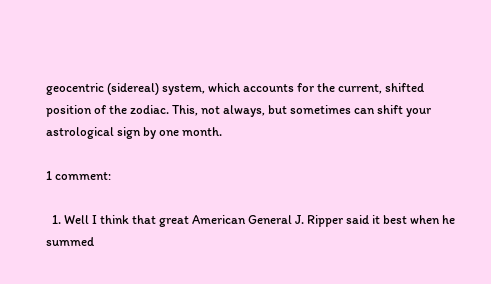geocentric (sidereal) system, which accounts for the current, shifted position of the zodiac. This, not always, but sometimes can shift your astrological sign by one month.

1 comment:

  1. Well I think that great American General J. Ripper said it best when he summed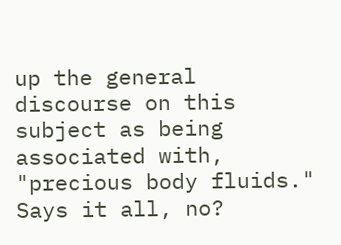up the general discourse on this subject as being associated with, "precious body fluids." Says it all, no?